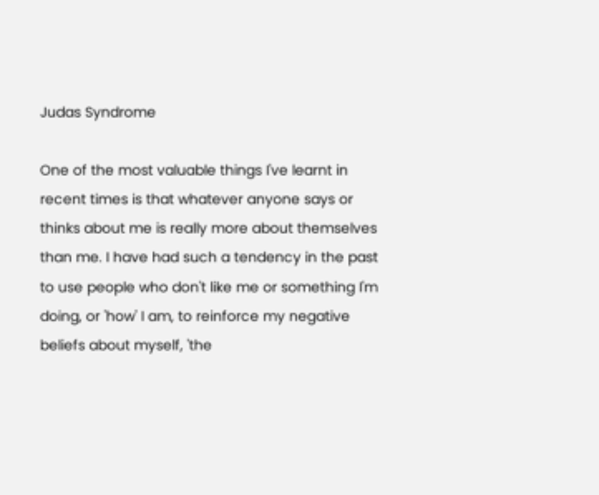Judas Syndrome

One of the most valuable things I've learnt in recent times is that whatever anyone says or thinks about me is really more about themselves than me. I have had such a tendency in the past to use people who don't like me or something I'm doing, or 'how' I am, to reinforce my negative beliefs about myself, 'the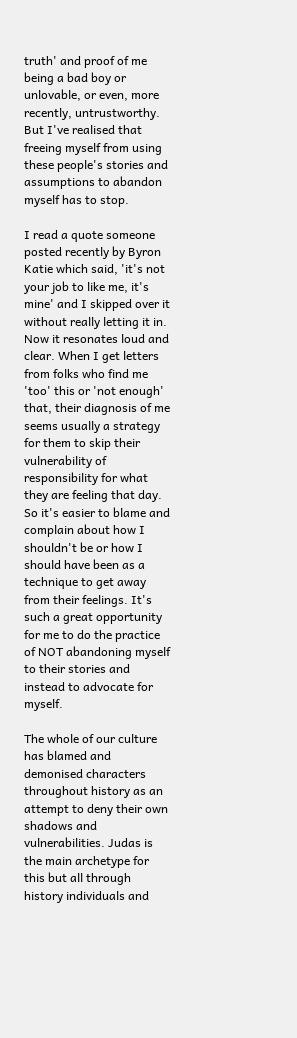truth' and proof of me being a bad boy or unlovable, or even, more recently, untrustworthy. But I've realised that freeing myself from using these people's stories and assumptions to abandon myself has to stop.

I read a quote someone posted recently by Byron Katie which said, 'it's not your job to like me, it's mine' and I skipped over it without really letting it in. Now it resonates loud and clear. When I get letters from folks who find me 'too' this or 'not enough' that, their diagnosis of me seems usually a strategy for them to skip their vulnerability of responsibility for what they are feeling that day. So it's easier to blame and complain about how I shouldn't be or how I should have been as a technique to get away from their feelings. It's such a great opportunity for me to do the practice of NOT abandoning myself to their stories and instead to advocate for myself.

The whole of our culture has blamed and demonised characters throughout history as an attempt to deny their own shadows and vulnerabilities. Judas is the main archetype for this but all through history individuals and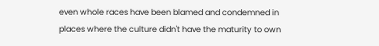even whole races have been blamed and condemned in places where the culture didn't have the maturity to own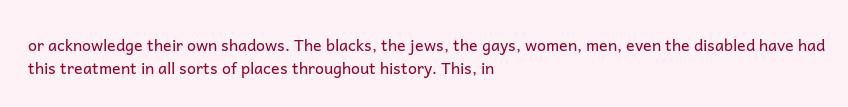or acknowledge their own shadows. The blacks, the jews, the gays, women, men, even the disabled have had this treatment in all sorts of places throughout history. This, in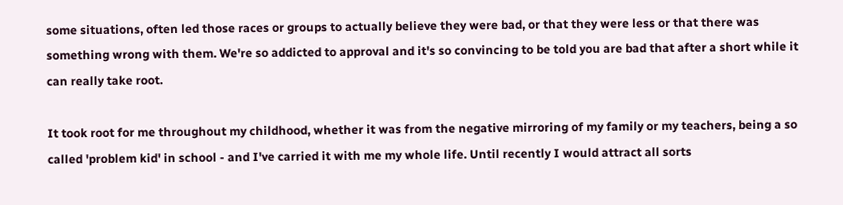some situations, often led those races or groups to actually believe they were bad, or that they were less or that there was something wrong with them. We're so addicted to approval and it's so convincing to be told you are bad that after a short while it can really take root.

It took root for me throughout my childhood, whether it was from the negative mirroring of my family or my teachers, being a so called 'problem kid' in school - and I've carried it with me my whole life. Until recently I would attract all sorts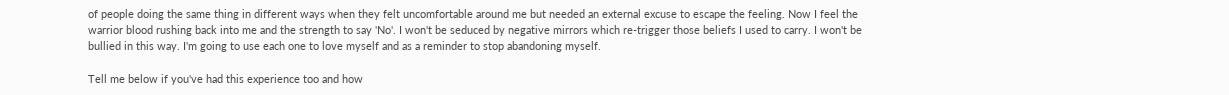of people doing the same thing in different ways when they felt uncomfortable around me but needed an external excuse to escape the feeling. Now I feel the warrior blood rushing back into me and the strength to say 'No'. I won't be seduced by negative mirrors which re-trigger those beliefs I used to carry. I won't be bullied in this way. I'm going to use each one to love myself and as a reminder to stop abandoning myself.

Tell me below if you've had this experience too and how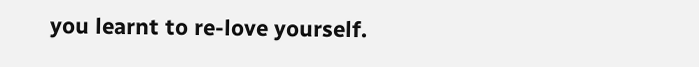you learnt to re-love yourself.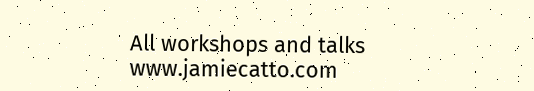All workshops and talks www.jamiecatto.com